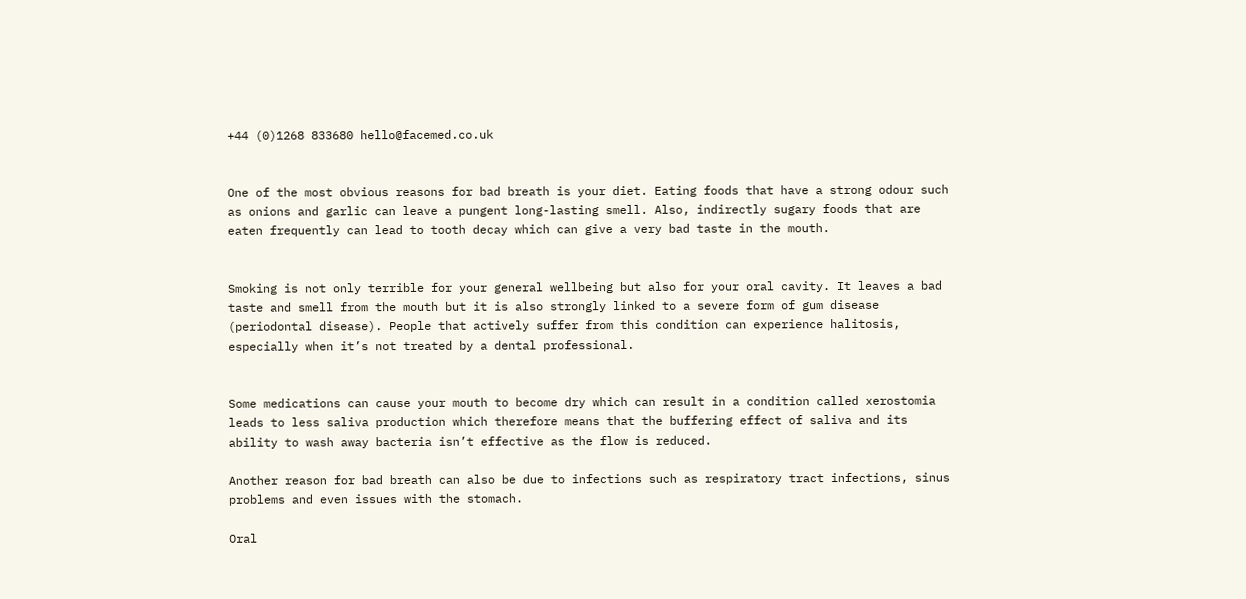+44 (0)1268 833680 hello@facemed.co.uk


One of the most obvious reasons for bad breath is your diet. Eating foods that have a strong odour such as onions and garlic can leave a pungent long-lasting smell. Also, indirectly sugary foods that are eaten frequently can lead to tooth decay which can give a very bad taste in the mouth.


Smoking is not only terrible for your general wellbeing but also for your oral cavity. It leaves a bad taste and smell from the mouth but it is also strongly linked to a severe form of gum disease (periodontal disease). People that actively suffer from this condition can experience halitosis, especially when it’s not treated by a dental professional.


Some medications can cause your mouth to become dry which can result in a condition called xerostomia leads to less saliva production which therefore means that the buffering effect of saliva and its ability to wash away bacteria isn’t effective as the flow is reduced.

Another reason for bad breath can also be due to infections such as respiratory tract infections, sinus problems and even issues with the stomach.

Oral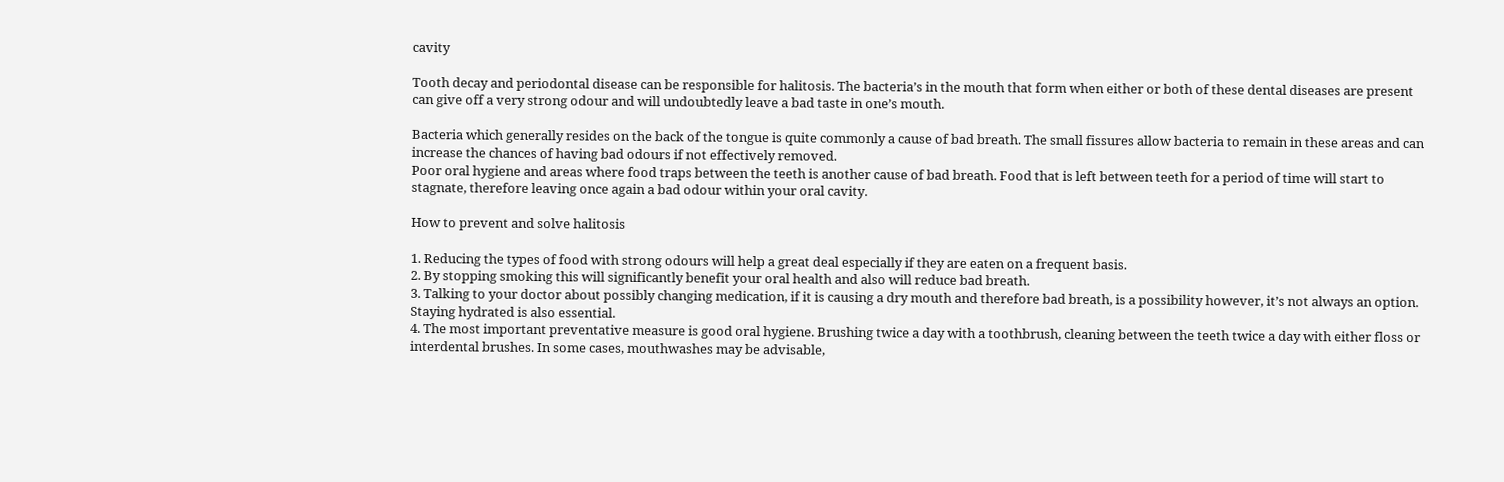cavity

Tooth decay and periodontal disease can be responsible for halitosis. The bacteria’s in the mouth that form when either or both of these dental diseases are present can give off a very strong odour and will undoubtedly leave a bad taste in one’s mouth.

Bacteria which generally resides on the back of the tongue is quite commonly a cause of bad breath. The small fissures allow bacteria to remain in these areas and can increase the chances of having bad odours if not effectively removed.
Poor oral hygiene and areas where food traps between the teeth is another cause of bad breath. Food that is left between teeth for a period of time will start to stagnate, therefore leaving once again a bad odour within your oral cavity.

How to prevent and solve halitosis

1. Reducing the types of food with strong odours will help a great deal especially if they are eaten on a frequent basis.
2. By stopping smoking this will significantly benefit your oral health and also will reduce bad breath.
3. Talking to your doctor about possibly changing medication, if it is causing a dry mouth and therefore bad breath, is a possibility however, it’s not always an option. Staying hydrated is also essential.
4. The most important preventative measure is good oral hygiene. Brushing twice a day with a toothbrush, cleaning between the teeth twice a day with either floss or interdental brushes. In some cases, mouthwashes may be advisable,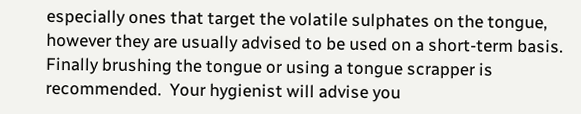especially ones that target the volatile sulphates on the tongue, however they are usually advised to be used on a short-term basis. Finally brushing the tongue or using a tongue scrapper is recommended.  Your hygienist will advise you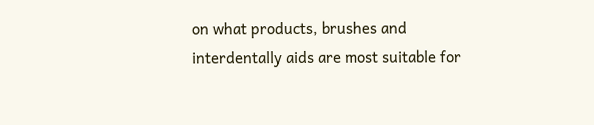on what products, brushes and interdentally aids are most suitable for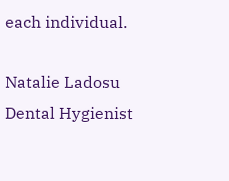each individual.

Natalie Ladosu
Dental Hygienist